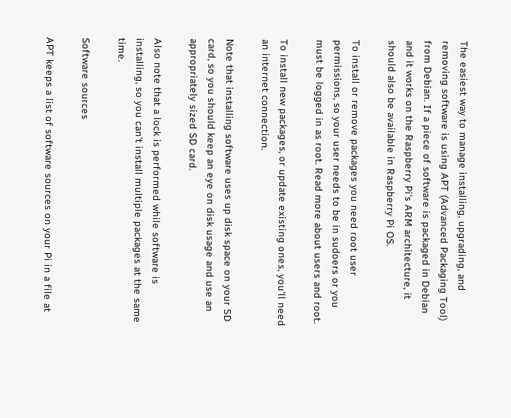The easiest way to manage installing, upgrading, and removing software is using APT (Advanced Packaging Tool) from Debian. If a piece of software is packaged in Debian and it works on the Raspberry Pi's ARM architecture, it should also be available in Raspberry Pi OS.

To install or remove packages you need root user permissions, so your user needs to be in sudoers or you must be logged in as root. Read more about users and root.

To install new packages, or update existing ones, you'll need an internet connection.

Note that installing software uses up disk space on your SD card, so you should keep an eye on disk usage and use an appropriately sized SD card.

Also note that a lock is performed while software is installing, so you can't install multiple packages at the same time.

Software sources

APT keeps a list of software sources on your Pi in a file at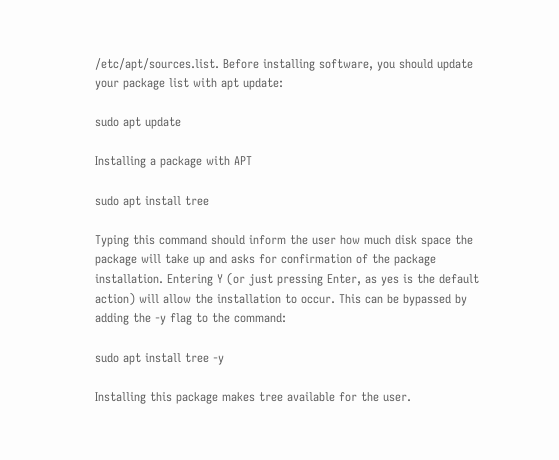/etc/apt/sources.list. Before installing software, you should update your package list with apt update:

sudo apt update

Installing a package with APT

sudo apt install tree

Typing this command should inform the user how much disk space the package will take up and asks for confirmation of the package installation. Entering Y (or just pressing Enter, as yes is the default action) will allow the installation to occur. This can be bypassed by adding the -y flag to the command:

sudo apt install tree -y

Installing this package makes tree available for the user.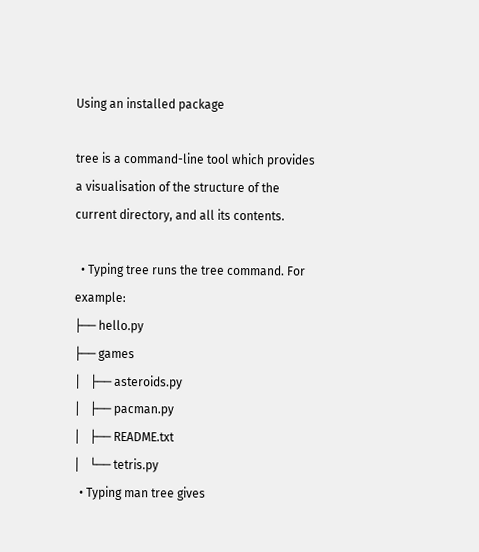Using an installed package

tree is a command-line tool which provides a visualisation of the structure of the current directory, and all its contents.

  • Typing tree runs the tree command. For example:
├── hello.py
├── games
│   ├── asteroids.py
│   ├── pacman.py
│   ├── README.txt
│   └── tetris.py
  • Typing man tree gives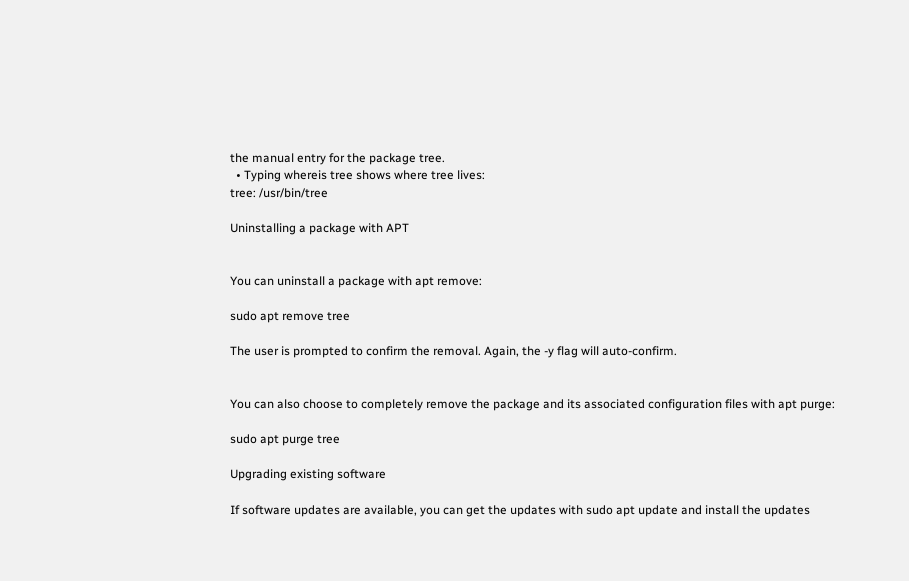the manual entry for the package tree.
  • Typing whereis tree shows where tree lives:
tree: /usr/bin/tree

Uninstalling a package with APT


You can uninstall a package with apt remove:

sudo apt remove tree

The user is prompted to confirm the removal. Again, the -y flag will auto-confirm.


You can also choose to completely remove the package and its associated configuration files with apt purge:

sudo apt purge tree

Upgrading existing software

If software updates are available, you can get the updates with sudo apt update and install the updates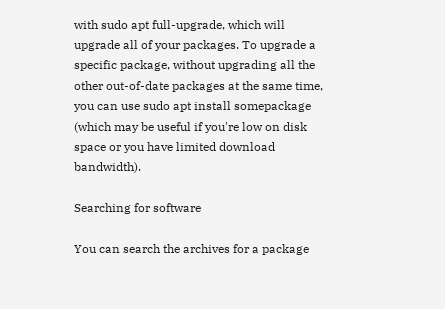with sudo apt full-upgrade, which will upgrade all of your packages. To upgrade a specific package, without upgrading all the other out-of-date packages at the same time, you can use sudo apt install somepackage (which may be useful if you're low on disk space or you have limited download bandwidth).

Searching for software

You can search the archives for a package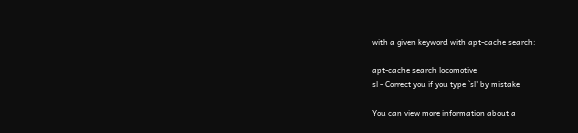with a given keyword with apt-cache search:

apt-cache search locomotive
sl - Correct you if you type `sl' by mistake

You can view more information about a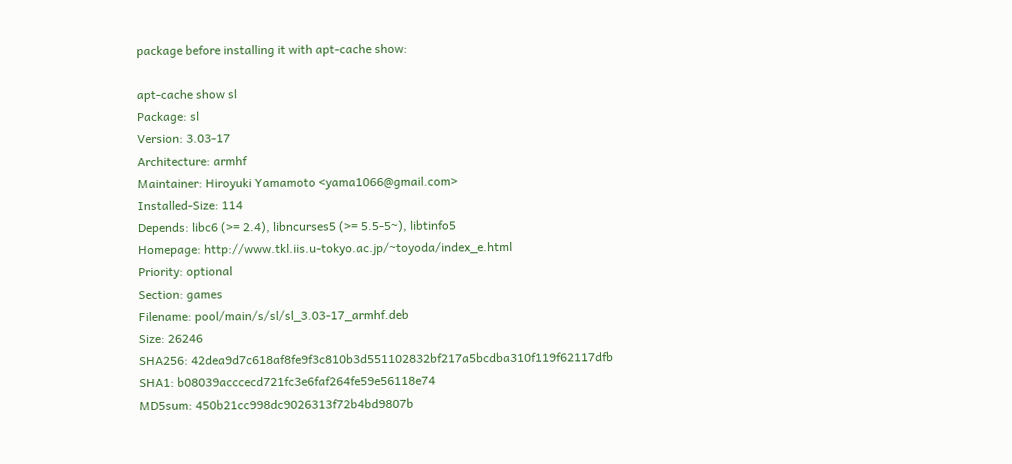package before installing it with apt-cache show:

apt-cache show sl
Package: sl
Version: 3.03-17
Architecture: armhf
Maintainer: Hiroyuki Yamamoto <yama1066@gmail.com>
Installed-Size: 114
Depends: libc6 (>= 2.4), libncurses5 (>= 5.5-5~), libtinfo5
Homepage: http://www.tkl.iis.u-tokyo.ac.jp/~toyoda/index_e.html
Priority: optional
Section: games
Filename: pool/main/s/sl/sl_3.03-17_armhf.deb
Size: 26246
SHA256: 42dea9d7c618af8fe9f3c810b3d551102832bf217a5bcdba310f119f62117dfb
SHA1: b08039acccecd721fc3e6faf264fe59e56118e74
MD5sum: 450b21cc998dc9026313f72b4bd9807b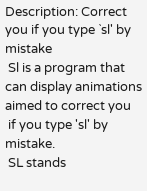Description: Correct you if you type `sl' by mistake
 Sl is a program that can display animations aimed to correct you
 if you type 'sl' by mistake.
 SL stands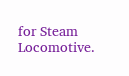for Steam Locomotive.